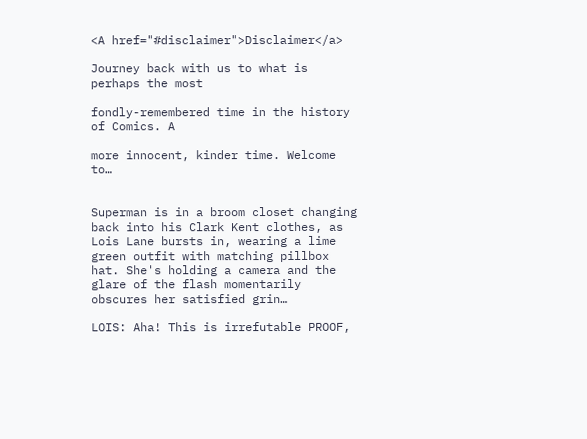<A href="#disclaimer">Disclaimer</a>

Journey back with us to what is perhaps the most

fondly-remembered time in the history of Comics. A

more innocent, kinder time. Welcome to…


Superman is in a broom closet changing back into his Clark Kent clothes, as Lois Lane bursts in, wearing a lime green outfit with matching pillbox hat. She's holding a camera and the glare of the flash momentarily obscures her satisfied grin…

LOIS: Aha! This is irrefutable PROOF,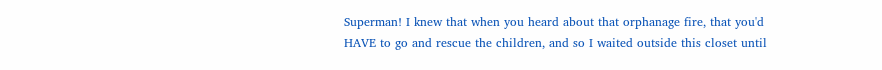Superman! I knew that when you heard about that orphanage fire, that you'd HAVE to go and rescue the children, and so I waited outside this closet until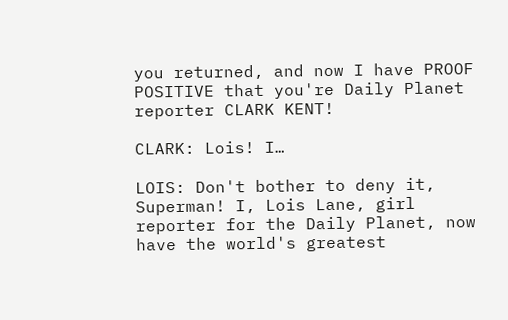you returned, and now I have PROOF POSITIVE that you're Daily Planet reporter CLARK KENT!

CLARK: Lois! I…

LOIS: Don't bother to deny it, Superman! I, Lois Lane, girl reporter for the Daily Planet, now have the world's greatest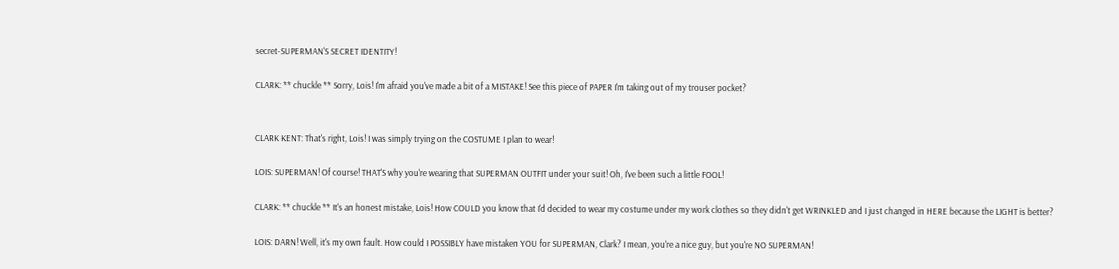secret-SUPERMAN'S SECRET IDENTITY!

CLARK: ** chuckle ** Sorry, Lois! I'm afraid you've made a bit of a MISTAKE! See this piece of PAPER I'm taking out of my trouser pocket?


CLARK KENT: That's right, Lois! I was simply trying on the COSTUME I plan to wear!

LOIS: SUPERMAN! Of course! THAT'S why you're wearing that SUPERMAN OUTFIT under your suit! Oh, I've been such a little FOOL!

CLARK: ** chuckle ** It's an honest mistake, Lois! How COULD you know that I'd decided to wear my costume under my work clothes so they didn't get WRINKLED and I just changed in HERE because the LIGHT is better?

LOIS: DARN! Well, it's my own fault. How could I POSSIBLY have mistaken YOU for SUPERMAN, Clark? I mean, you're a nice guy, but you're NO SUPERMAN!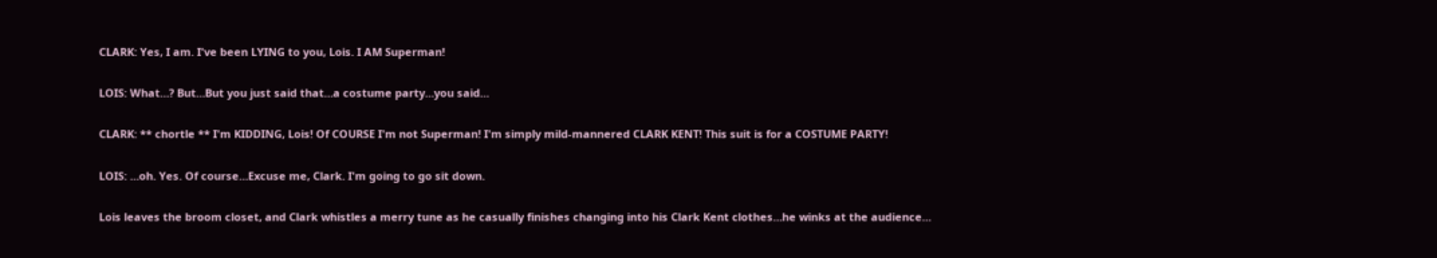CLARK: Yes, I am. I've been LYING to you, Lois. I AM Superman!

LOIS: What…? But…But you just said that…a costume party…you said…

CLARK: ** chortle ** I'm KIDDING, Lois! Of COURSE I'm not Superman! I'm simply mild-mannered CLARK KENT! This suit is for a COSTUME PARTY!

LOIS: …oh. Yes. Of course…Excuse me, Clark. I'm going to go sit down.

Lois leaves the broom closet, and Clark whistles a merry tune as he casually finishes changing into his Clark Kent clothes…he winks at the audience…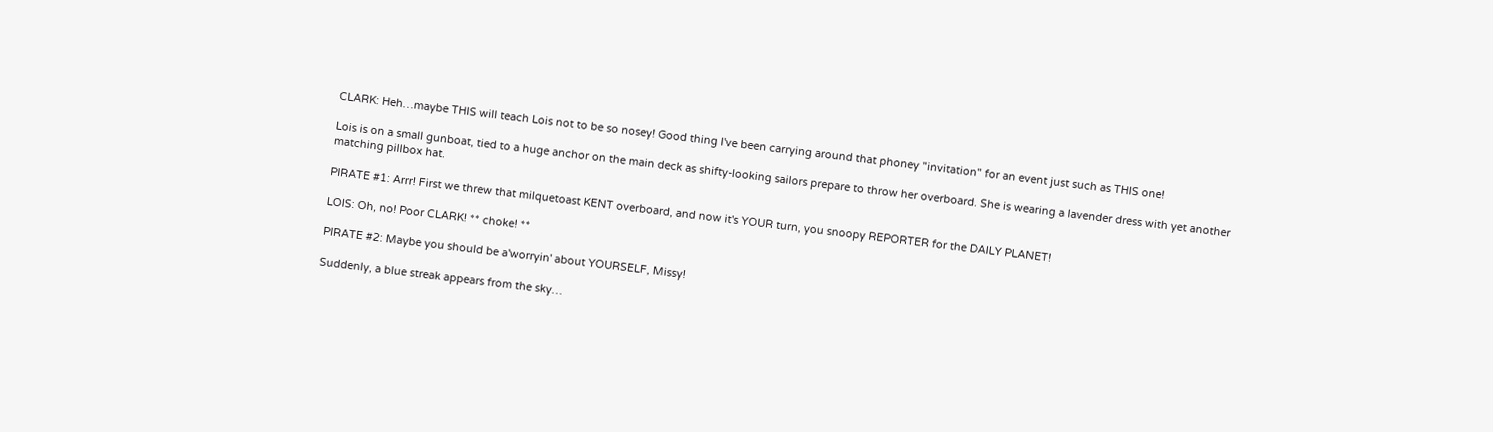CLARK: Heh…maybe THIS will teach Lois not to be so nosey! Good thing I've been carrying around that phoney "invitation" for an event just such as THIS one!

Lois is on a small gunboat, tied to a huge anchor on the main deck as shifty-looking sailors prepare to throw her overboard. She is wearing a lavender dress with yet another matching pillbox hat.

PIRATE #1: Arrr! First we threw that milquetoast KENT overboard, and now it's YOUR turn, you snoopy REPORTER for the DAILY PLANET!

LOIS: Oh, no! Poor CLARK! ** choke! **

PIRATE #2: Maybe you should be a'worryin' about YOURSELF, Missy!

Suddenly, a blue streak appears from the sky…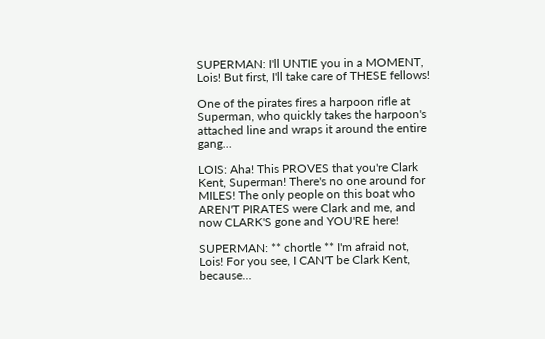SUPERMAN: I'll UNTIE you in a MOMENT, Lois! But first, I'll take care of THESE fellows!

One of the pirates fires a harpoon rifle at Superman, who quickly takes the harpoon's attached line and wraps it around the entire gang…

LOIS: Aha! This PROVES that you're Clark Kent, Superman! There's no one around for MILES! The only people on this boat who AREN'T PIRATES were Clark and me, and now CLARK'S gone and YOU'RE here!

SUPERMAN: ** chortle ** I'm afraid not, Lois! For you see, I CAN'T be Clark Kent, because…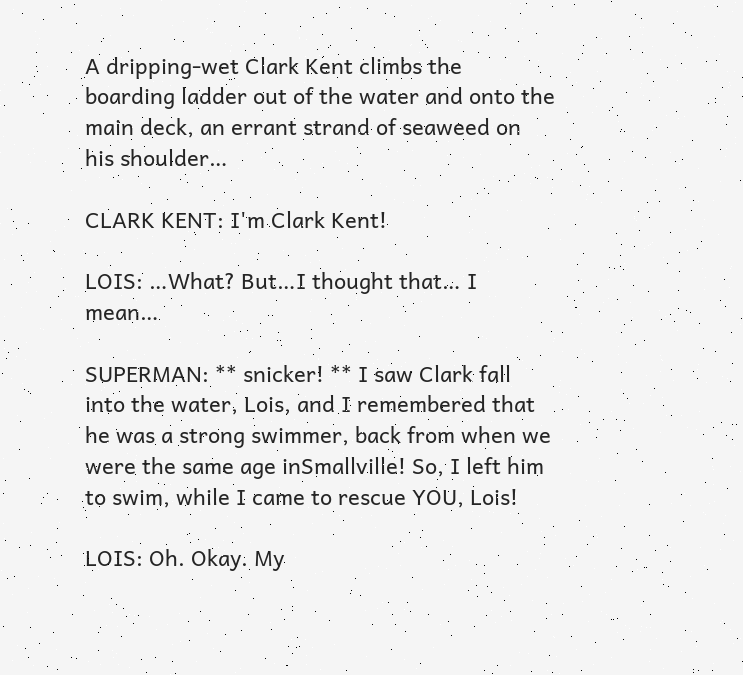A dripping-wet Clark Kent climbs the boarding ladder out of the water and onto the main deck, an errant strand of seaweed on his shoulder…

CLARK KENT: I'm Clark Kent!

LOIS: …What? But…I thought that… I mean…

SUPERMAN: ** snicker! ** I saw Clark fall into the water, Lois, and I remembered that he was a strong swimmer, back from when we were the same age inSmallville! So, I left him to swim, while I came to rescue YOU, Lois!

LOIS: Oh. Okay. My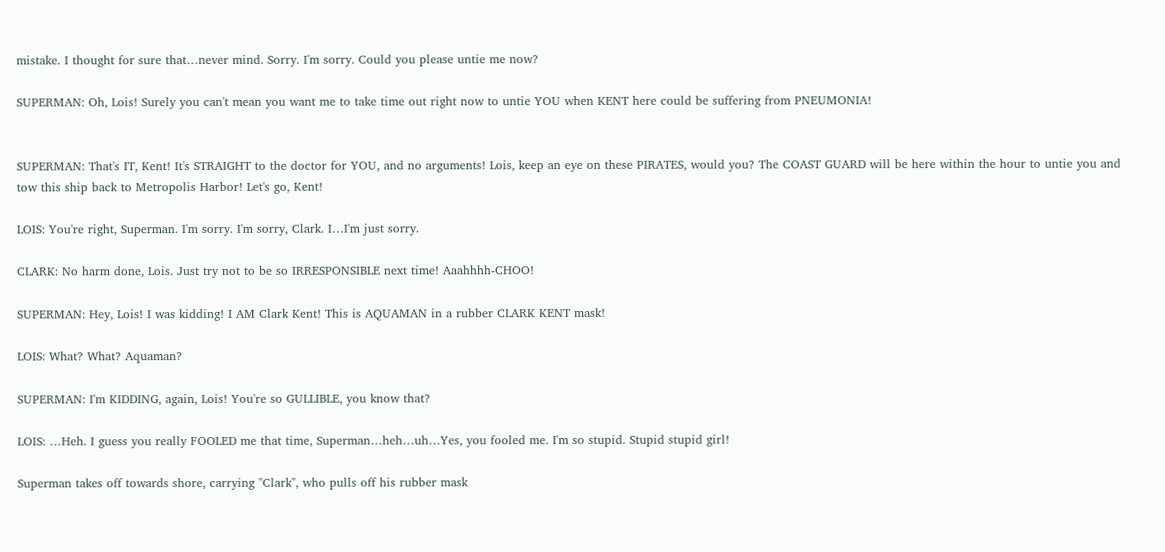mistake. I thought for sure that…never mind. Sorry. I'm sorry. Could you please untie me now?

SUPERMAN: Oh, Lois! Surely you can't mean you want me to take time out right now to untie YOU when KENT here could be suffering from PNEUMONIA!


SUPERMAN: That's IT, Kent! It's STRAIGHT to the doctor for YOU, and no arguments! Lois, keep an eye on these PIRATES, would you? The COAST GUARD will be here within the hour to untie you and tow this ship back to Metropolis Harbor! Let's go, Kent!

LOIS: You're right, Superman. I'm sorry. I'm sorry, Clark. I…I'm just sorry.

CLARK: No harm done, Lois. Just try not to be so IRRESPONSIBLE next time! Aaahhhh-CHOO!

SUPERMAN: Hey, Lois! I was kidding! I AM Clark Kent! This is AQUAMAN in a rubber CLARK KENT mask!

LOIS: What? What? Aquaman?

SUPERMAN: I'm KIDDING, again, Lois! You're so GULLIBLE, you know that?

LOIS: …Heh. I guess you really FOOLED me that time, Superman…heh…uh…Yes, you fooled me. I'm so stupid. Stupid stupid girl!

Superman takes off towards shore, carrying "Clark", who pulls off his rubber mask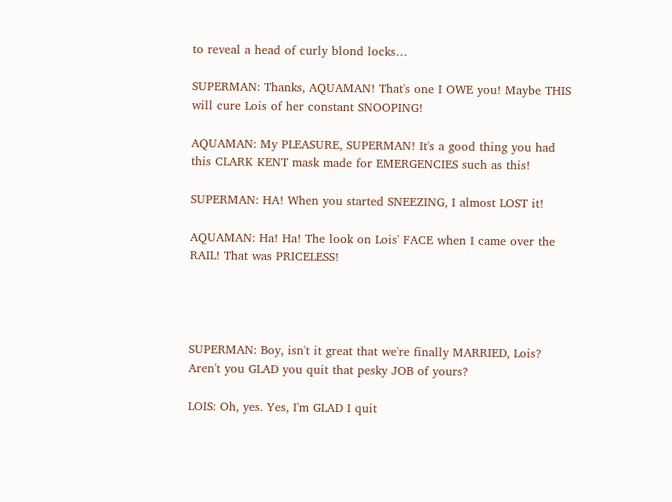to reveal a head of curly blond locks…

SUPERMAN: Thanks, AQUAMAN! That's one I OWE you! Maybe THIS will cure Lois of her constant SNOOPING!

AQUAMAN: My PLEASURE, SUPERMAN! It's a good thing you had this CLARK KENT mask made for EMERGENCIES such as this!

SUPERMAN: HA! When you started SNEEZING, I almost LOST it!

AQUAMAN: Ha! Ha! The look on Lois' FACE when I came over the RAIL! That was PRICELESS!




SUPERMAN: Boy, isn't it great that we're finally MARRIED, Lois? Aren't you GLAD you quit that pesky JOB of yours?

LOIS: Oh, yes. Yes, I'm GLAD I quit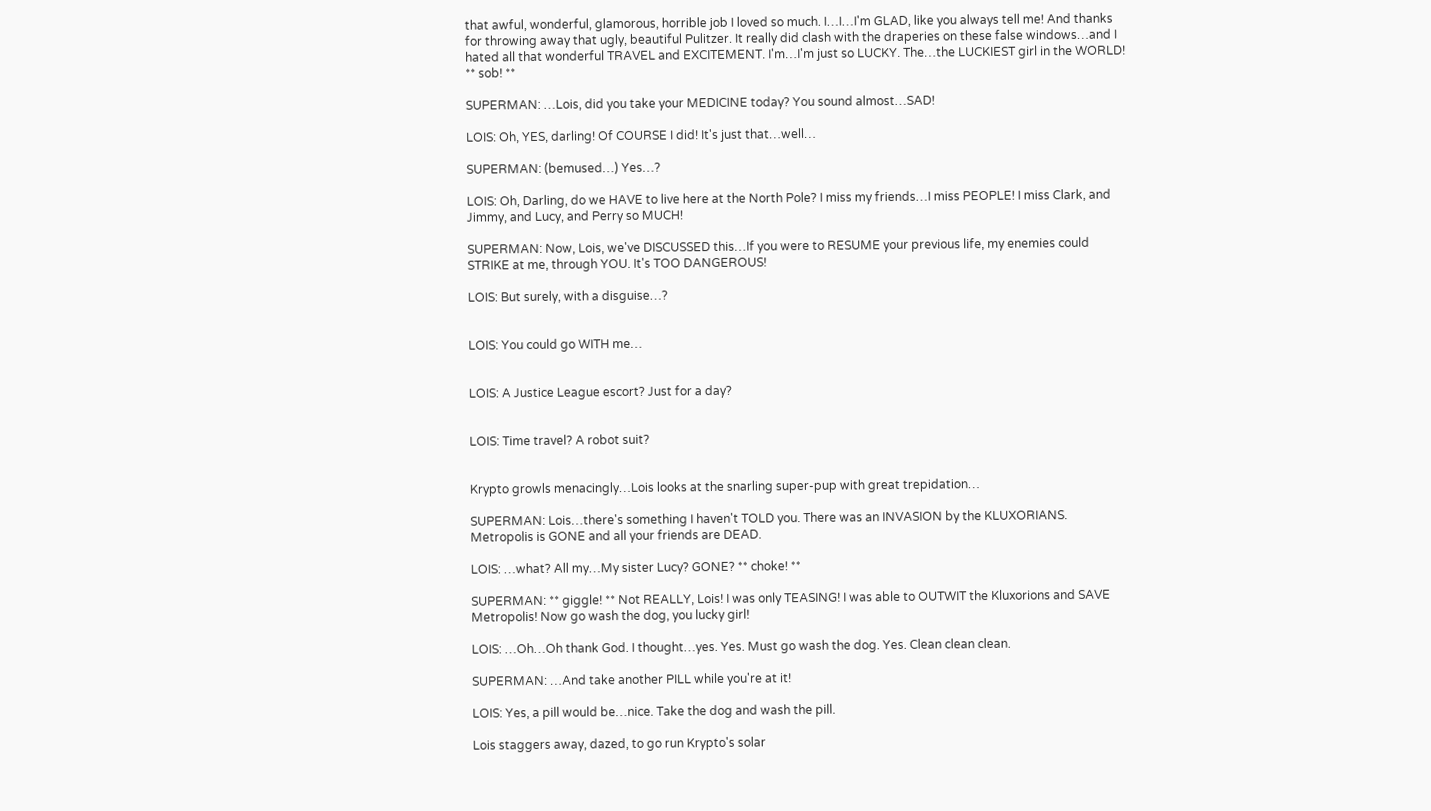that awful, wonderful, glamorous, horrible job I loved so much. I…I…I'm GLAD, like you always tell me! And thanks for throwing away that ugly, beautiful Pulitzer. It really did clash with the draperies on these false windows…and I hated all that wonderful TRAVEL and EXCITEMENT. I'm…I'm just so LUCKY. The…the LUCKIEST girl in the WORLD! ** sob! **

SUPERMAN: …Lois, did you take your MEDICINE today? You sound almost…SAD!

LOIS: Oh, YES, darling! Of COURSE I did! It's just that…well…

SUPERMAN: (bemused…) Yes…?

LOIS: Oh, Darling, do we HAVE to live here at the North Pole? I miss my friends…I miss PEOPLE! I miss Clark, and Jimmy, and Lucy, and Perry so MUCH!

SUPERMAN: Now, Lois, we've DISCUSSED this…If you were to RESUME your previous life, my enemies could STRIKE at me, through YOU. It's TOO DANGEROUS!

LOIS: But surely, with a disguise…?


LOIS: You could go WITH me…


LOIS: A Justice League escort? Just for a day?


LOIS: Time travel? A robot suit?


Krypto growls menacingly…Lois looks at the snarling super-pup with great trepidation…

SUPERMAN: Lois…there's something I haven't TOLD you. There was an INVASION by the KLUXORIANS. Metropolis is GONE and all your friends are DEAD.

LOIS: …what? All my…My sister Lucy? GONE? ** choke! **

SUPERMAN: ** giggle! ** Not REALLY, Lois! I was only TEASING! I was able to OUTWIT the Kluxorions and SAVE Metropolis! Now go wash the dog, you lucky girl!

LOIS: …Oh…Oh thank God. I thought…yes. Yes. Must go wash the dog. Yes. Clean clean clean.

SUPERMAN: …And take another PILL while you're at it!

LOIS: Yes, a pill would be…nice. Take the dog and wash the pill.

Lois staggers away, dazed, to go run Krypto's solar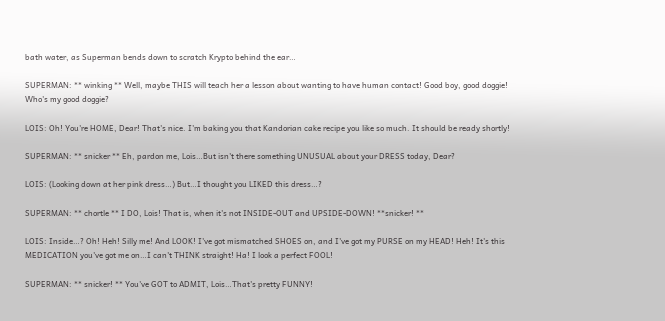bath water, as Superman bends down to scratch Krypto behind the ear…

SUPERMAN: ** winking ** Well, maybe THIS will teach her a lesson about wanting to have human contact! Good boy, good doggie! Who's my good doggie?

LOIS: Oh! You're HOME, Dear! That's nice. I'm baking you that Kandorian cake recipe you like so much. It should be ready shortly!

SUPERMAN: ** snicker ** Eh, pardon me, Lois…But isn't there something UNUSUAL about your DRESS today, Dear?

LOIS: (Looking down at her pink dress…) But…I thought you LIKED this dress…?

SUPERMAN: ** chortle ** I DO, Lois! That is, when it's not INSIDE-OUT and UPSIDE-DOWN! **snicker! **

LOIS: Inside…? Oh! Heh! Silly me! And LOOK! I've got mismatched SHOES on, and I've got my PURSE on my HEAD! Heh! It's this MEDICATION you've got me on…I can't THINK straight! Ha! I look a perfect FOOL!

SUPERMAN: ** snicker! ** You've GOT to ADMIT, Lois…That's pretty FUNNY!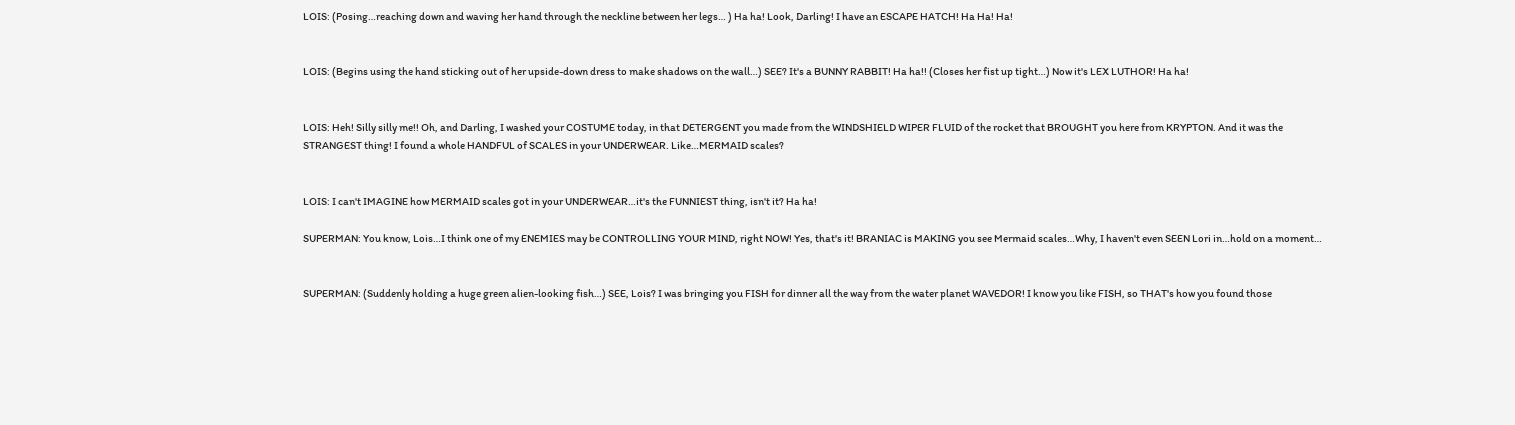LOIS: (Posing…reaching down and waving her hand through the neckline between her legs… ) Ha ha! Look, Darling! I have an ESCAPE HATCH! Ha Ha! Ha!


LOIS: (Begins using the hand sticking out of her upside-down dress to make shadows on the wall…) SEE? It's a BUNNY RABBIT! Ha ha!! (Closes her fist up tight…) Now it's LEX LUTHOR! Ha ha!


LOIS: Heh! Silly silly me!! Oh, and Darling, I washed your COSTUME today, in that DETERGENT you made from the WINDSHIELD WIPER FLUID of the rocket that BROUGHT you here from KRYPTON. And it was the STRANGEST thing! I found a whole HANDFUL of SCALES in your UNDERWEAR. Like…MERMAID scales?


LOIS: I can't IMAGINE how MERMAID scales got in your UNDERWEAR…it's the FUNNIEST thing, isn't it? Ha ha!

SUPERMAN: You know, Lois…I think one of my ENEMIES may be CONTROLLING YOUR MIND, right NOW! Yes, that's it! BRANIAC is MAKING you see Mermaid scales…Why, I haven't even SEEN Lori in…hold on a moment…


SUPERMAN: (Suddenly holding a huge green alien-looking fish…) SEE, Lois? I was bringing you FISH for dinner all the way from the water planet WAVEDOR! I know you like FISH, so THAT's how you found those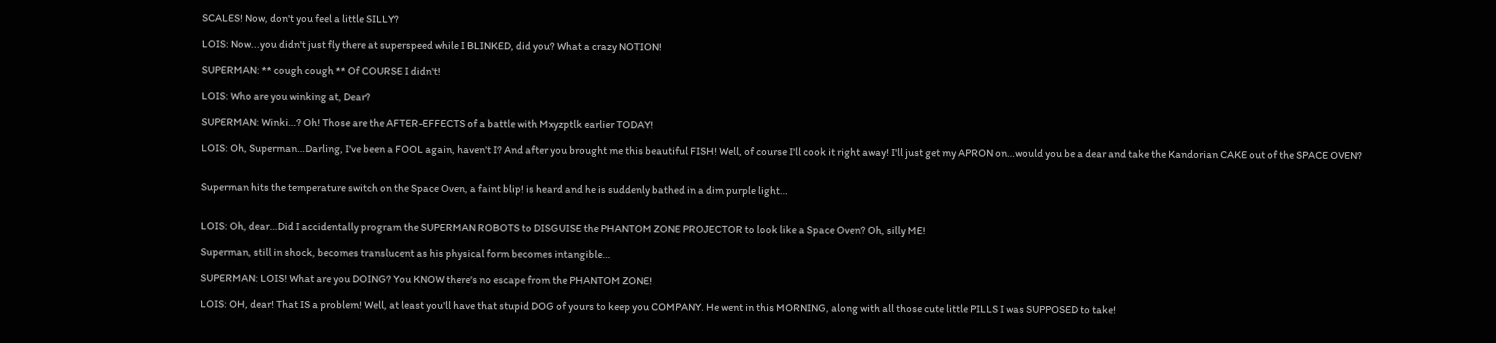SCALES! Now, don't you feel a little SILLY?

LOIS: Now...you didn't just fly there at superspeed while I BLINKED, did you? What a crazy NOTION!

SUPERMAN: ** cough cough ** Of COURSE I didn't!

LOIS: Who are you winking at, Dear?

SUPERMAN: Winki…? Oh! Those are the AFTER-EFFECTS of a battle with Mxyzptlk earlier TODAY!

LOIS: Oh, Superman…Darling, I've been a FOOL again, haven't I? And after you brought me this beautiful FISH! Well, of course I'll cook it right away! I'll just get my APRON on…would you be a dear and take the Kandorian CAKE out of the SPACE OVEN?


Superman hits the temperature switch on the Space Oven, a faint blip! is heard and he is suddenly bathed in a dim purple light…


LOIS: Oh, dear…Did I accidentally program the SUPERMAN ROBOTS to DISGUISE the PHANTOM ZONE PROJECTOR to look like a Space Oven? Oh, silly ME!

Superman, still in shock, becomes translucent as his physical form becomes intangible…

SUPERMAN: LOIS! What are you DOING? You KNOW there's no escape from the PHANTOM ZONE!

LOIS: OH, dear! That IS a problem! Well, at least you'll have that stupid DOG of yours to keep you COMPANY. He went in this MORNING, along with all those cute little PILLS I was SUPPOSED to take!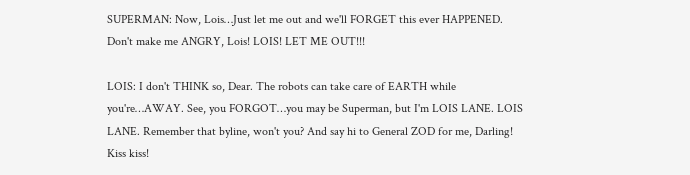SUPERMAN: Now, Lois…Just let me out and we'll FORGET this ever HAPPENED. Don't make me ANGRY, Lois! LOIS! LET ME OUT!!!

LOIS: I don't THINK so, Dear. The robots can take care of EARTH while you're…AWAY. See, you FORGOT…you may be Superman, but I'm LOIS LANE. LOIS LANE. Remember that byline, won't you? And say hi to General ZOD for me, Darling! Kiss kiss!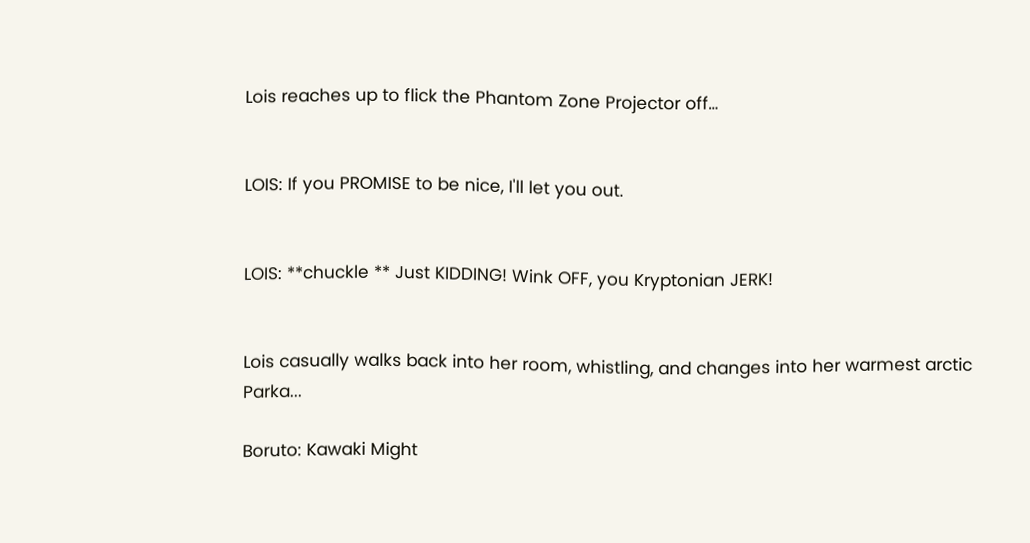Lois reaches up to flick the Phantom Zone Projector off…


LOIS: If you PROMISE to be nice, I'll let you out.


LOIS: **chuckle ** Just KIDDING! Wink OFF, you Kryptonian JERK!


Lois casually walks back into her room, whistling, and changes into her warmest arctic Parka...

Boruto: Kawaki Might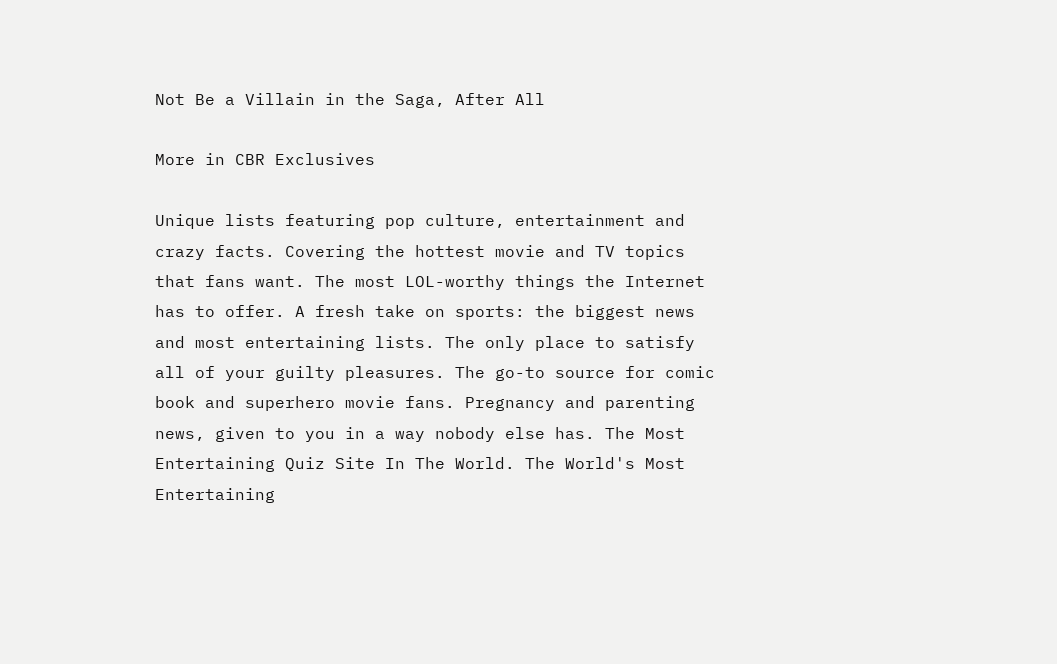Not Be a Villain in the Saga, After All

More in CBR Exclusives

Unique lists featuring pop culture, entertainment and crazy facts. Covering the hottest movie and TV topics that fans want. The most LOL-worthy things the Internet has to offer. A fresh take on sports: the biggest news and most entertaining lists. The only place to satisfy all of your guilty pleasures. The go-to source for comic book and superhero movie fans. Pregnancy and parenting news, given to you in a way nobody else has. The Most Entertaining Quiz Site In The World. The World's Most Entertaining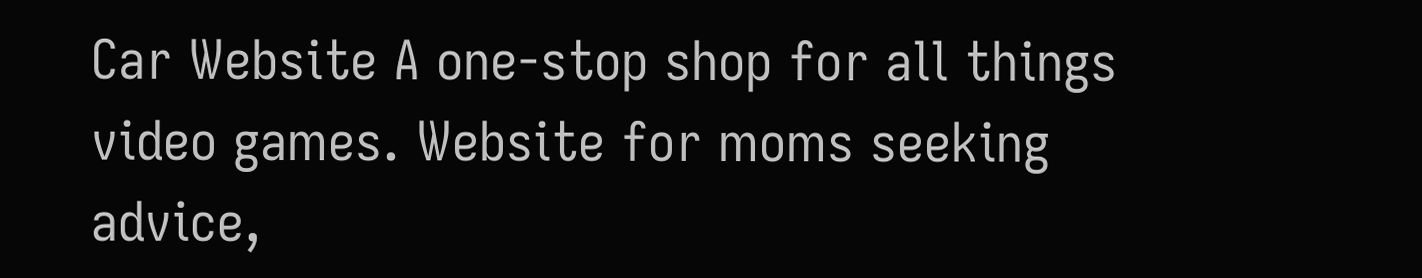Car Website A one-stop shop for all things video games. Website for moms seeking advice,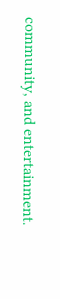community, and entertainment.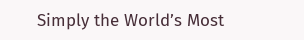Simply the World’s Most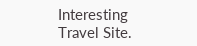Interesting Travel Site.